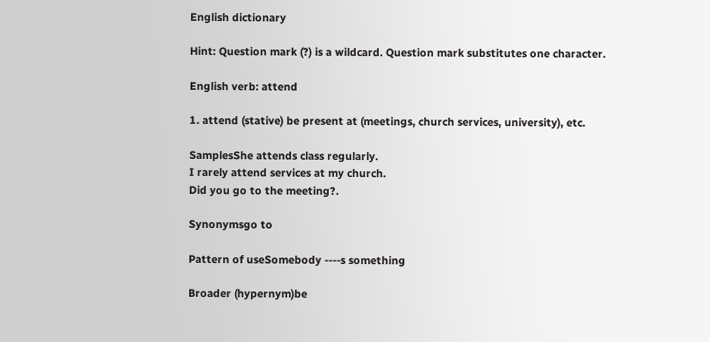English dictionary

Hint: Question mark (?) is a wildcard. Question mark substitutes one character.

English verb: attend

1. attend (stative) be present at (meetings, church services, university), etc.

SamplesShe attends class regularly.
I rarely attend services at my church.
Did you go to the meeting?.

Synonymsgo to

Pattern of useSomebody ----s something

Broader (hypernym)be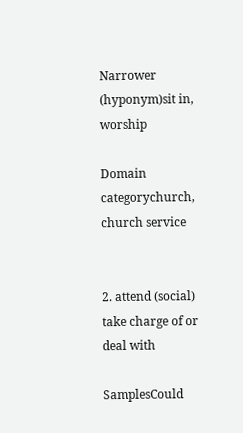Narrower (hyponym)sit in, worship

Domain categorychurch, church service


2. attend (social) take charge of or deal with

SamplesCould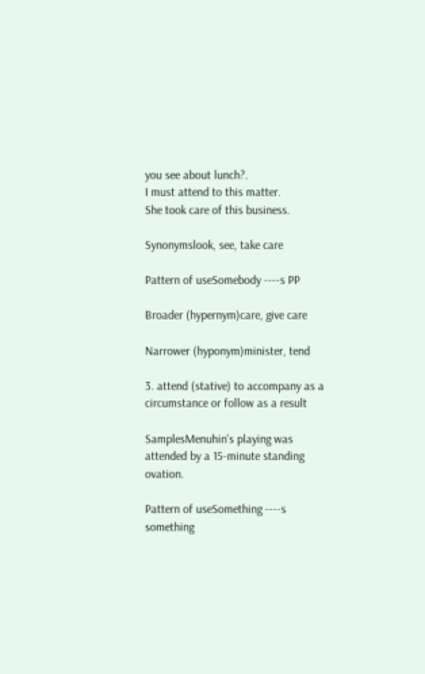you see about lunch?.
I must attend to this matter.
She took care of this business.

Synonymslook, see, take care

Pattern of useSomebody ----s PP

Broader (hypernym)care, give care

Narrower (hyponym)minister, tend

3. attend (stative) to accompany as a circumstance or follow as a result

SamplesMenuhin's playing was attended by a 15-minute standing ovation.

Pattern of useSomething ----s something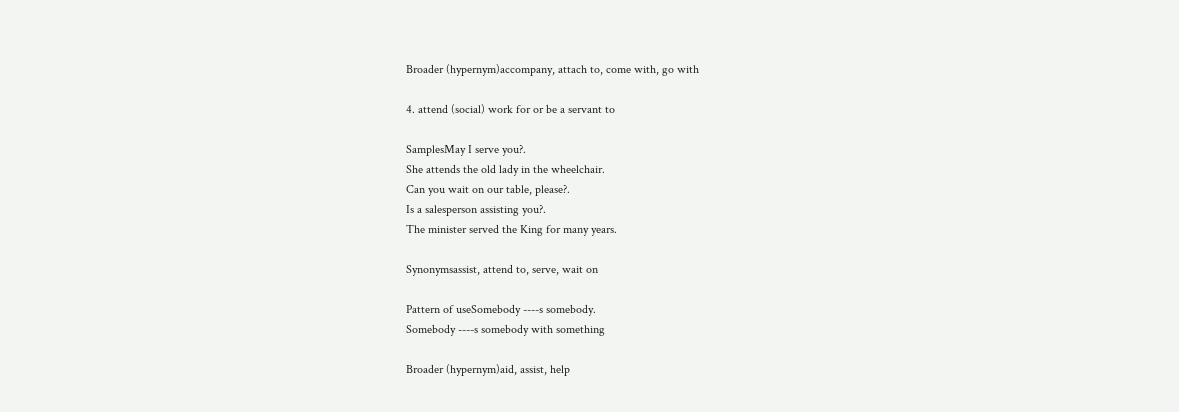Broader (hypernym)accompany, attach to, come with, go with

4. attend (social) work for or be a servant to

SamplesMay I serve you?.
She attends the old lady in the wheelchair.
Can you wait on our table, please?.
Is a salesperson assisting you?.
The minister served the King for many years.

Synonymsassist, attend to, serve, wait on

Pattern of useSomebody ----s somebody.
Somebody ----s somebody with something

Broader (hypernym)aid, assist, help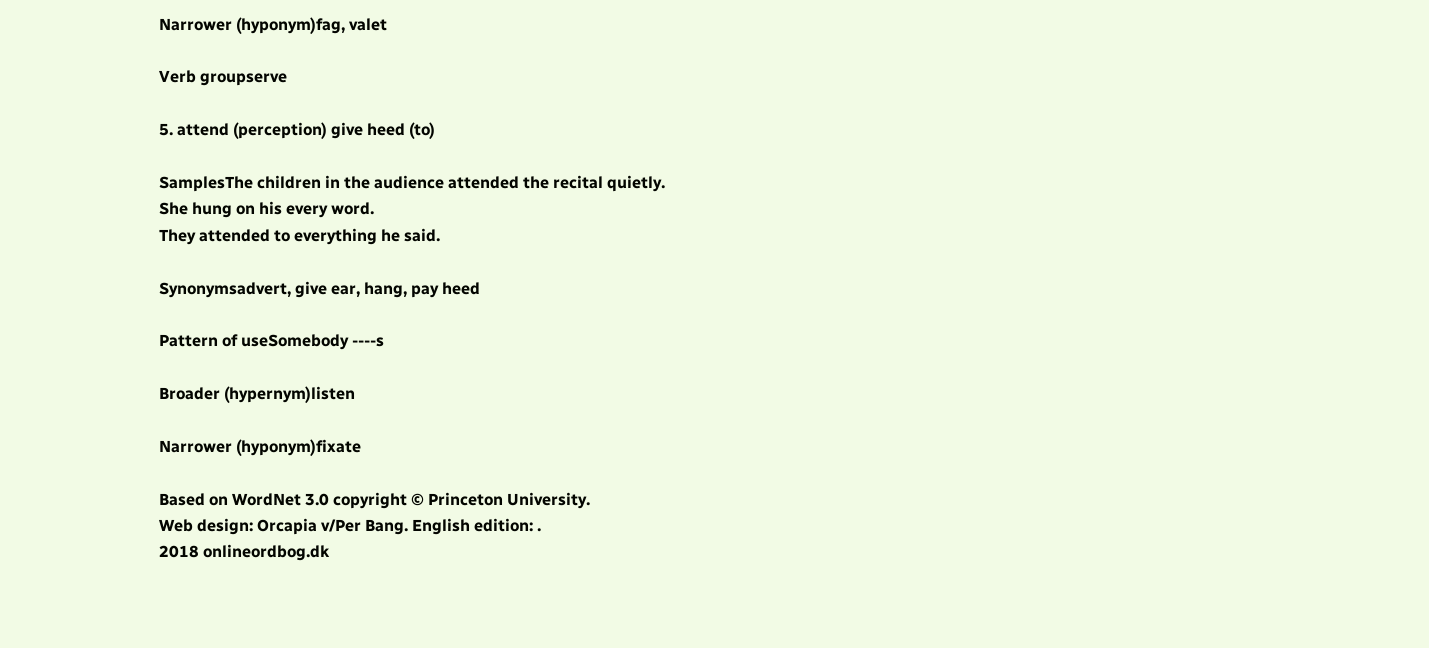Narrower (hyponym)fag, valet

Verb groupserve

5. attend (perception) give heed (to)

SamplesThe children in the audience attended the recital quietly.
She hung on his every word.
They attended to everything he said.

Synonymsadvert, give ear, hang, pay heed

Pattern of useSomebody ----s

Broader (hypernym)listen

Narrower (hyponym)fixate

Based on WordNet 3.0 copyright © Princeton University.
Web design: Orcapia v/Per Bang. English edition: .
2018 onlineordbog.dk